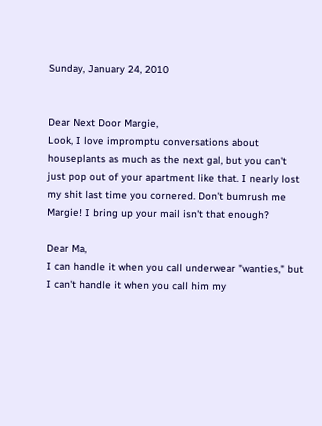Sunday, January 24, 2010


Dear Next Door Margie,
Look, I love impromptu conversations about houseplants as much as the next gal, but you can't just pop out of your apartment like that. I nearly lost my shit last time you cornered. Don't bumrush me Margie! I bring up your mail isn't that enough?

Dear Ma,
I can handle it when you call underwear "wanties," but I can't handle it when you call him my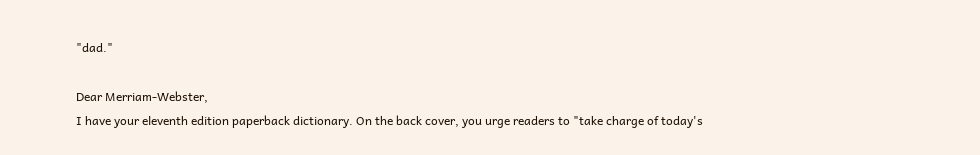"dad."

Dear Merriam-Webster,
I have your eleventh edition paperback dictionary. On the back cover, you urge readers to "take charge of today's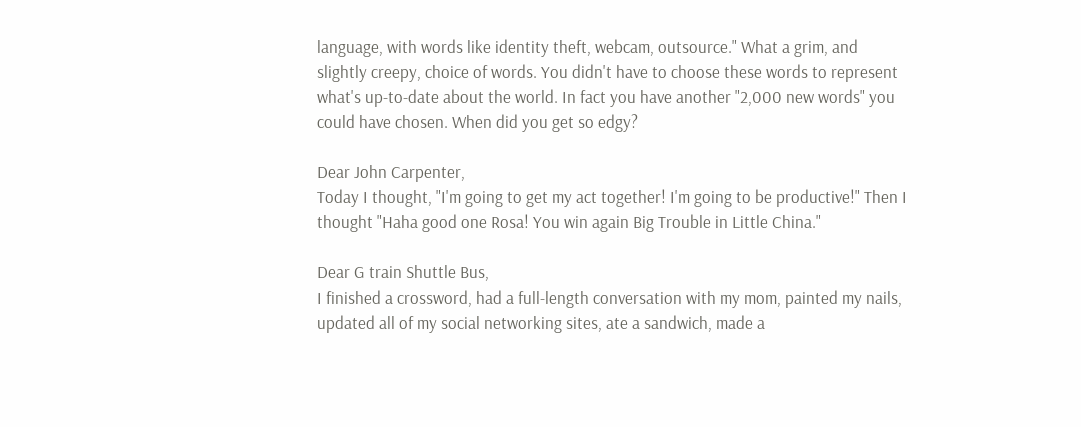language, with words like identity theft, webcam, outsource." What a grim, and slightly creepy, choice of words. You didn't have to choose these words to represent what's up-to-date about the world. In fact you have another "2,000 new words" you could have chosen. When did you get so edgy?

Dear John Carpenter,
Today I thought, "I'm going to get my act together! I'm going to be productive!" Then I thought "Haha good one Rosa! You win again Big Trouble in Little China."

Dear G train Shuttle Bus,
I finished a crossword, had a full-length conversation with my mom, painted my nails, updated all of my social networking sites, ate a sandwich, made a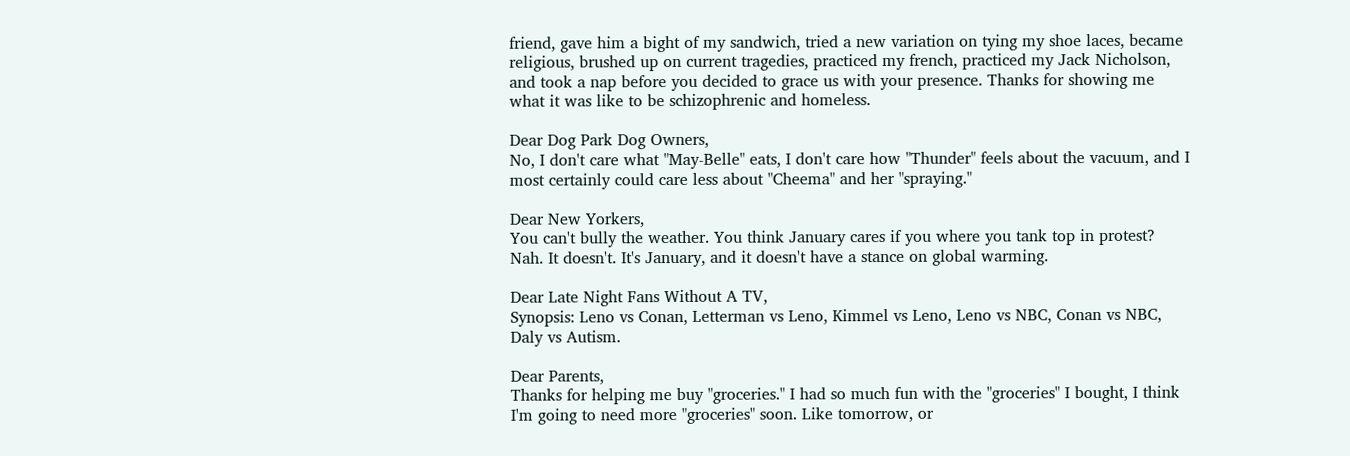friend, gave him a bight of my sandwich, tried a new variation on tying my shoe laces, became religious, brushed up on current tragedies, practiced my french, practiced my Jack Nicholson, and took a nap before you decided to grace us with your presence. Thanks for showing me what it was like to be schizophrenic and homeless.

Dear Dog Park Dog Owners,
No, I don't care what "May-Belle" eats, I don't care how "Thunder" feels about the vacuum, and I most certainly could care less about "Cheema" and her "spraying."

Dear New Yorkers,
You can't bully the weather. You think January cares if you where you tank top in protest? Nah. It doesn't. It's January, and it doesn't have a stance on global warming.

Dear Late Night Fans Without A TV,
Synopsis: Leno vs Conan, Letterman vs Leno, Kimmel vs Leno, Leno vs NBC, Conan vs NBC, Daly vs Autism.

Dear Parents,
Thanks for helping me buy "groceries." I had so much fun with the "groceries" I bought, I think I'm going to need more "groceries" soon. Like tomorrow, or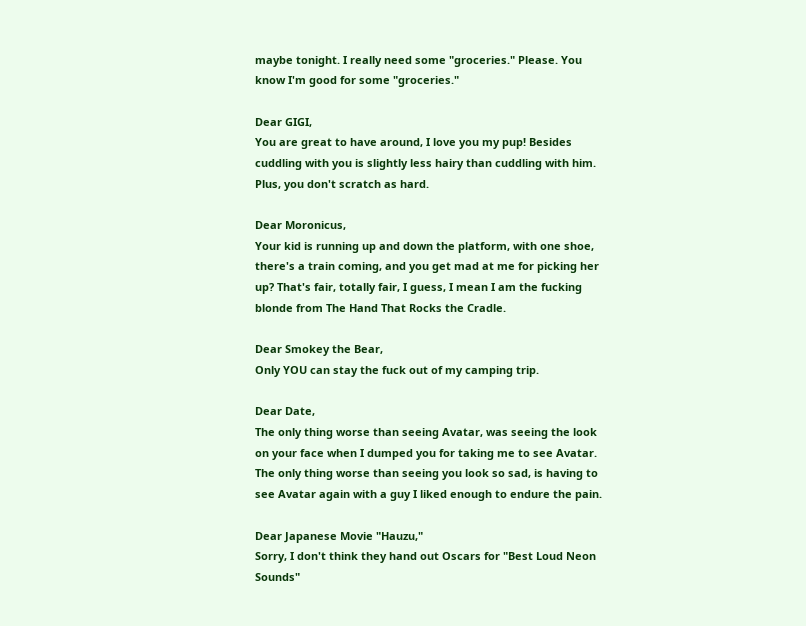maybe tonight. I really need some "groceries." Please. You know I'm good for some "groceries."

Dear GIGI,
You are great to have around, I love you my pup! Besides cuddling with you is slightly less hairy than cuddling with him. Plus, you don't scratch as hard.

Dear Moronicus,
Your kid is running up and down the platform, with one shoe, there's a train coming, and you get mad at me for picking her up? That's fair, totally fair, I guess, I mean I am the fucking blonde from The Hand That Rocks the Cradle.

Dear Smokey the Bear,
Only YOU can stay the fuck out of my camping trip.

Dear Date,
The only thing worse than seeing Avatar, was seeing the look on your face when I dumped you for taking me to see Avatar. The only thing worse than seeing you look so sad, is having to see Avatar again with a guy I liked enough to endure the pain.

Dear Japanese Movie "Hauzu,"
Sorry, I don't think they hand out Oscars for "Best Loud Neon Sounds"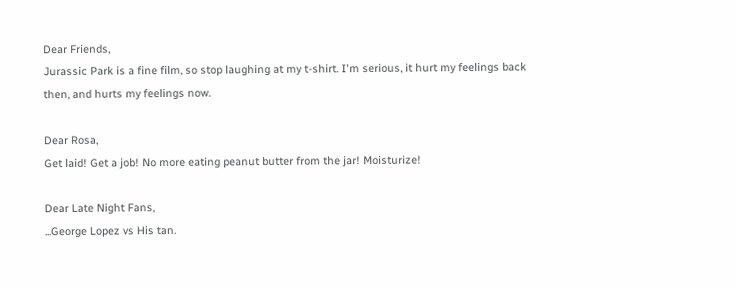Dear Friends,
Jurassic Park is a fine film, so stop laughing at my t-shirt. I'm serious, it hurt my feelings back then, and hurts my feelings now.

Dear Rosa,
Get laid! Get a job! No more eating peanut butter from the jar! Moisturize!

Dear Late Night Fans,
...George Lopez vs His tan.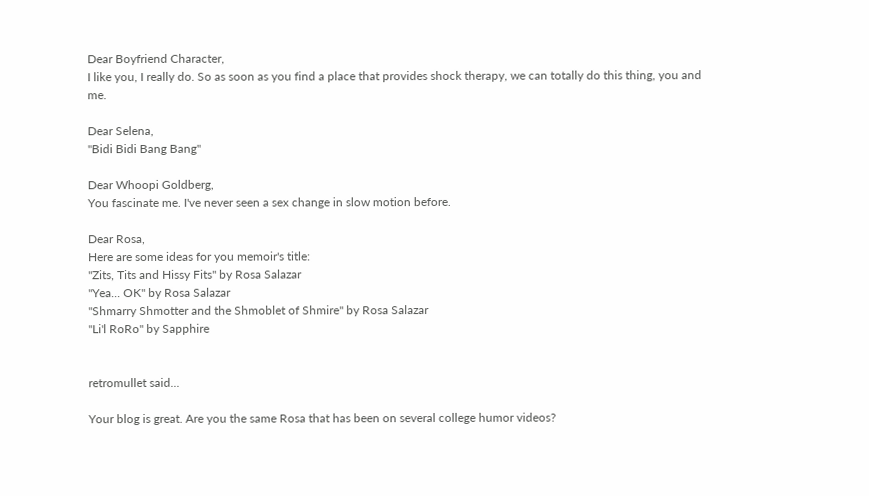Dear Boyfriend Character,
I like you, I really do. So as soon as you find a place that provides shock therapy, we can totally do this thing, you and me.

Dear Selena,
"Bidi Bidi Bang Bang"

Dear Whoopi Goldberg,
You fascinate me. I've never seen a sex change in slow motion before.

Dear Rosa,
Here are some ideas for you memoir's title:
"Zits, Tits and Hissy Fits" by Rosa Salazar
"Yea... OK" by Rosa Salazar
"Shmarry Shmotter and the Shmoblet of Shmire" by Rosa Salazar
"Li'l RoRo" by Sapphire


retromullet said...

Your blog is great. Are you the same Rosa that has been on several college humor videos?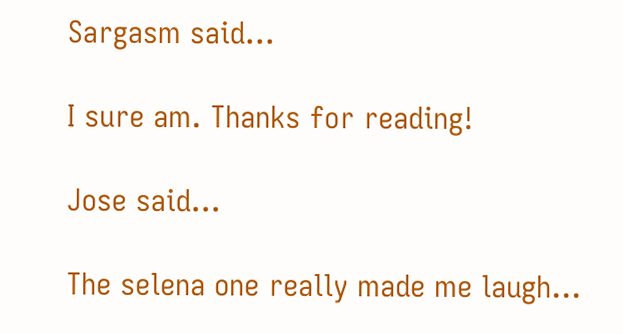Sargasm said...

I sure am. Thanks for reading!

Jose said...

The selena one really made me laugh...